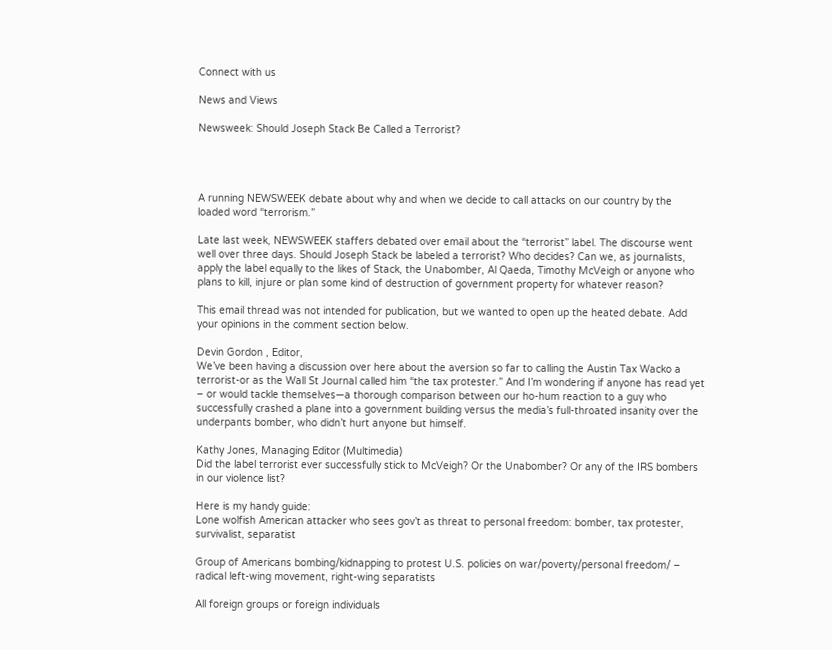Connect with us

News and Views

Newsweek: Should Joseph Stack Be Called a Terrorist?




A running NEWSWEEK debate about why and when we decide to call attacks on our country by the loaded word “terrorism.”

Late last week, NEWSWEEK staffers debated over email about the “terrorist” label. The discourse went well over three days. Should Joseph Stack be labeled a terrorist? Who decides? Can we, as journalists, apply the label equally to the likes of Stack, the Unabomber, Al Qaeda, Timothy McVeigh or anyone who plans to kill, injure or plan some kind of destruction of government property for whatever reason?

This email thread was not intended for publication, but we wanted to open up the heated debate. Add your opinions in the comment section below.

Devin Gordon , Editor,
We’ve been having a discussion over here about the aversion so far to calling the Austin Tax Wacko a terrorist-or as the Wall St Journal called him “the tax protester.” And I’m wondering if anyone has read yet – or would tackle themselves—a thorough comparison between our ho-hum reaction to a guy who successfully crashed a plane into a government building versus the media’s full-throated insanity over the underpants bomber, who didn’t hurt anyone but himself.

Kathy Jones, Managing Editor (Multimedia)
Did the label terrorist ever successfully stick to McVeigh? Or the Unabomber? Or any of the IRS bombers in our violence list?

Here is my handy guide:
Lone wolfish American attacker who sees gov’t as threat to personal freedom: bomber, tax protester, survivalist, separatist

Group of Americans bombing/kidnapping to protest U.S. policies on war/poverty/personal freedom/ – radical left-wing movement, right-wing separatists

All foreign groups or foreign individuals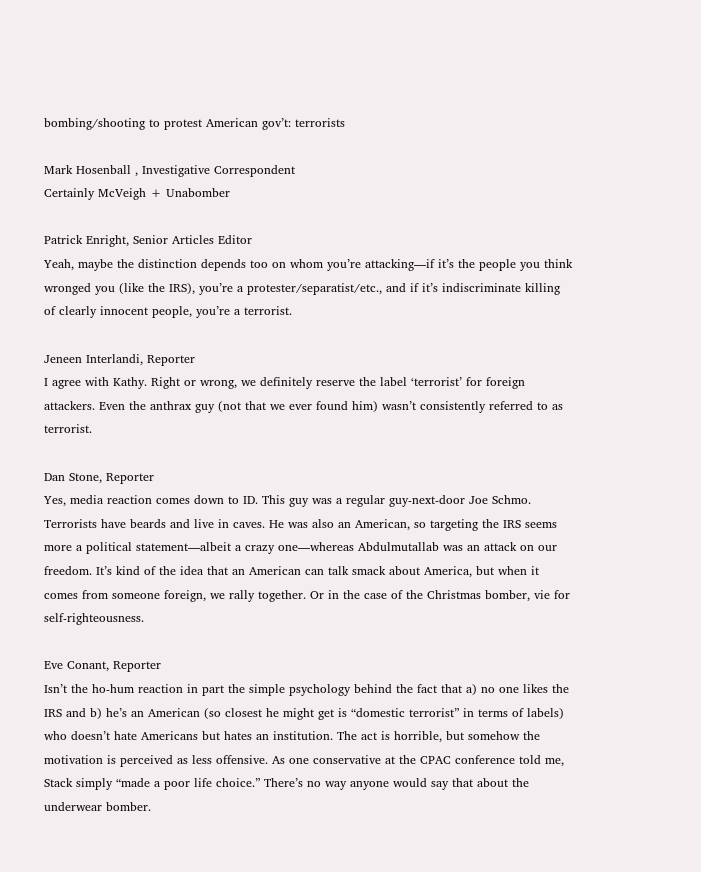bombing/shooting to protest American gov’t: terrorists

Mark Hosenball , Investigative Correspondent
Certainly McVeigh + Unabomber

Patrick Enright, Senior Articles Editor
Yeah, maybe the distinction depends too on whom you’re attacking—if it’s the people you think wronged you (like the IRS), you’re a protester/separatist/etc., and if it’s indiscriminate killing of clearly innocent people, you’re a terrorist.

Jeneen Interlandi, Reporter
I agree with Kathy. Right or wrong, we definitely reserve the label ‘terrorist’ for foreign attackers. Even the anthrax guy (not that we ever found him) wasn’t consistently referred to as terrorist.

Dan Stone, Reporter
Yes, media reaction comes down to ID. This guy was a regular guy-next-door Joe Schmo. Terrorists have beards and live in caves. He was also an American, so targeting the IRS seems more a political statement—albeit a crazy one—whereas Abdulmutallab was an attack on our freedom. It’s kind of the idea that an American can talk smack about America, but when it comes from someone foreign, we rally together. Or in the case of the Christmas bomber, vie for self-righteousness.

Eve Conant, Reporter
Isn’t the ho-hum reaction in part the simple psychology behind the fact that a) no one likes the IRS and b) he’s an American (so closest he might get is “domestic terrorist” in terms of labels) who doesn’t hate Americans but hates an institution. The act is horrible, but somehow the motivation is perceived as less offensive. As one conservative at the CPAC conference told me, Stack simply “made a poor life choice.” There’s no way anyone would say that about the underwear bomber.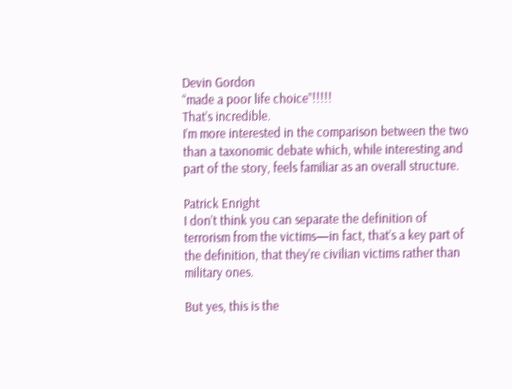Devin Gordon
“made a poor life choice”!!!!!
That’s incredible.
I’m more interested in the comparison between the two than a taxonomic debate which, while interesting and part of the story, feels familiar as an overall structure.

Patrick Enright
I don’t think you can separate the definition of terrorism from the victims—in fact, that’s a key part of the definition, that they’re civilian victims rather than military ones.

But yes, this is the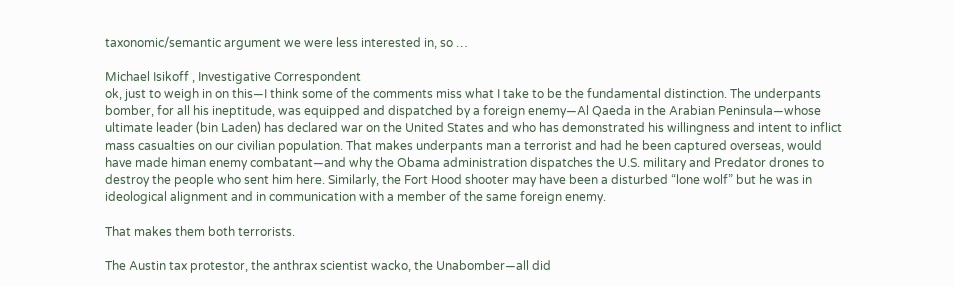taxonomic/semantic argument we were less interested in, so …

Michael Isikoff , Investigative Correspondent
ok, just to weigh in on this—I think some of the comments miss what I take to be the fundamental distinction. The underpants bomber, for all his ineptitude, was equipped and dispatched by a foreign enemy—Al Qaeda in the Arabian Peninsula—whose ultimate leader (bin Laden) has declared war on the United States and who has demonstrated his willingness and intent to inflict mass casualties on our civilian population. That makes underpants man a terrorist and had he been captured overseas, would have made himan enemy combatant—and why the Obama administration dispatches the U.S. military and Predator drones to destroy the people who sent him here. Similarly, the Fort Hood shooter may have been a disturbed “lone wolf” but he was in ideological alignment and in communication with a member of the same foreign enemy.

That makes them both terrorists.

The Austin tax protestor, the anthrax scientist wacko, the Unabomber—all did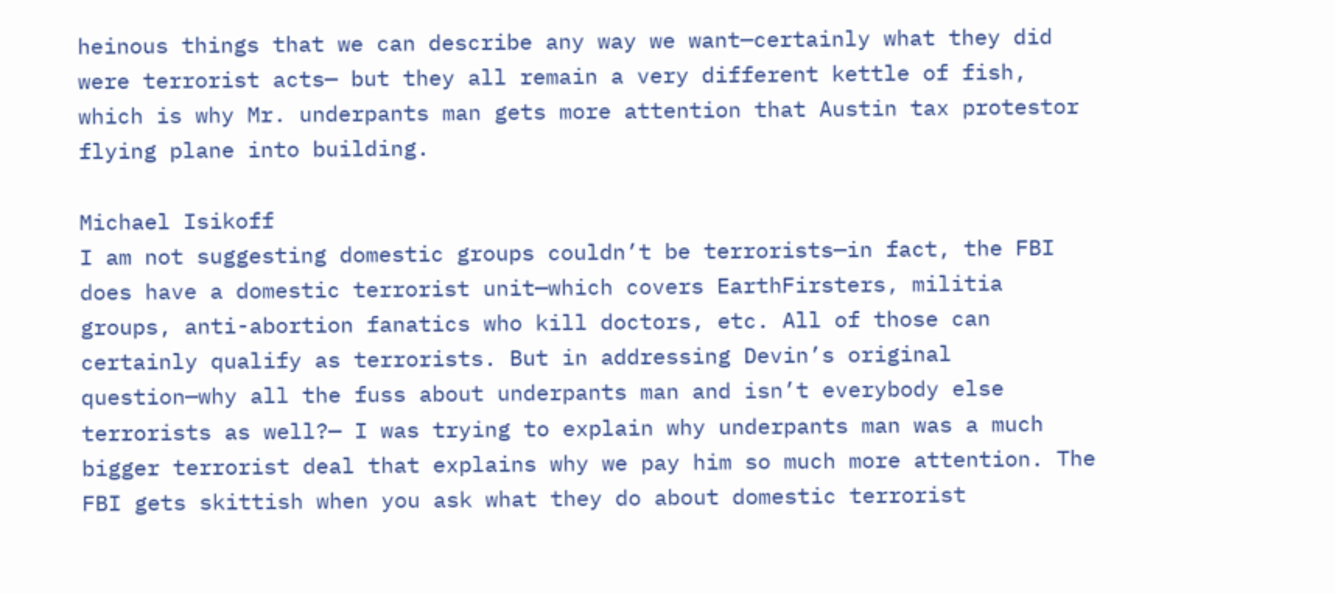heinous things that we can describe any way we want—certainly what they did were terrorist acts— but they all remain a very different kettle of fish, which is why Mr. underpants man gets more attention that Austin tax protestor flying plane into building.

Michael Isikoff
I am not suggesting domestic groups couldn’t be terrorists—in fact, the FBI does have a domestic terrorist unit—which covers EarthFirsters, militia groups, anti-abortion fanatics who kill doctors, etc. All of those can certainly qualify as terrorists. But in addressing Devin’s original question—why all the fuss about underpants man and isn’t everybody else terrorists as well?— I was trying to explain why underpants man was a much bigger terrorist deal that explains why we pay him so much more attention. The FBI gets skittish when you ask what they do about domestic terrorist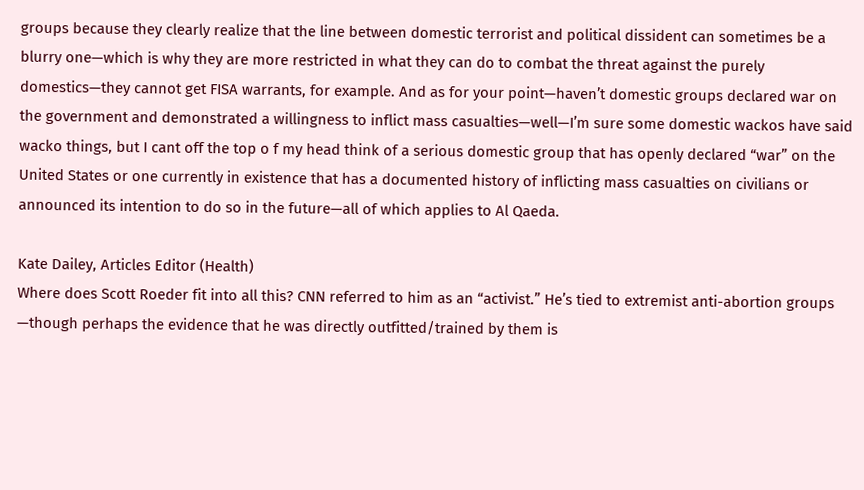groups because they clearly realize that the line between domestic terrorist and political dissident can sometimes be a blurry one—which is why they are more restricted in what they can do to combat the threat against the purely domestics—they cannot get FISA warrants, for example. And as for your point—haven’t domestic groups declared war on the government and demonstrated a willingness to inflict mass casualties—well—I’m sure some domestic wackos have said wacko things, but I cant off the top o f my head think of a serious domestic group that has openly declared “war” on the United States or one currently in existence that has a documented history of inflicting mass casualties on civilians or announced its intention to do so in the future—all of which applies to Al Qaeda.

Kate Dailey, Articles Editor (Health)
Where does Scott Roeder fit into all this? CNN referred to him as an “activist.” He’s tied to extremist anti-abortion groups —though perhaps the evidence that he was directly outfitted/trained by them is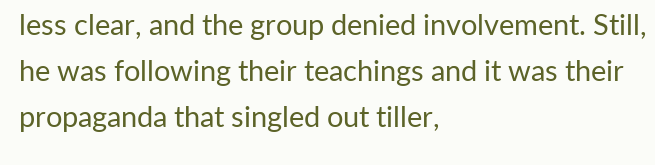less clear, and the group denied involvement. Still, he was following their teachings and it was their propaganda that singled out tiller,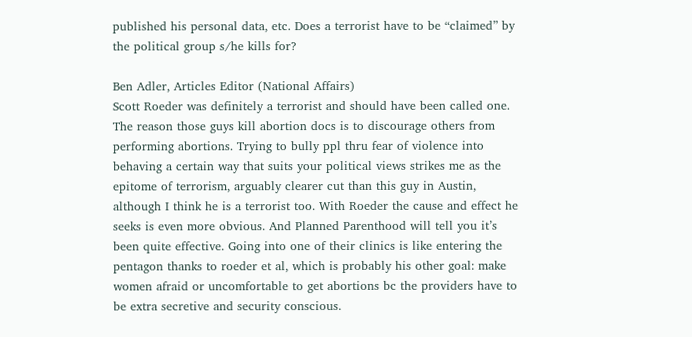published his personal data, etc. Does a terrorist have to be “claimed” by the political group s/he kills for?

Ben Adler, Articles Editor (National Affairs)
Scott Roeder was definitely a terrorist and should have been called one. The reason those guys kill abortion docs is to discourage others from performing abortions. Trying to bully ppl thru fear of violence into behaving a certain way that suits your political views strikes me as the epitome of terrorism, arguably clearer cut than this guy in Austin, although I think he is a terrorist too. With Roeder the cause and effect he seeks is even more obvious. And Planned Parenthood will tell you it’s been quite effective. Going into one of their clinics is like entering the pentagon thanks to roeder et al, which is probably his other goal: make women afraid or uncomfortable to get abortions bc the providers have to be extra secretive and security conscious.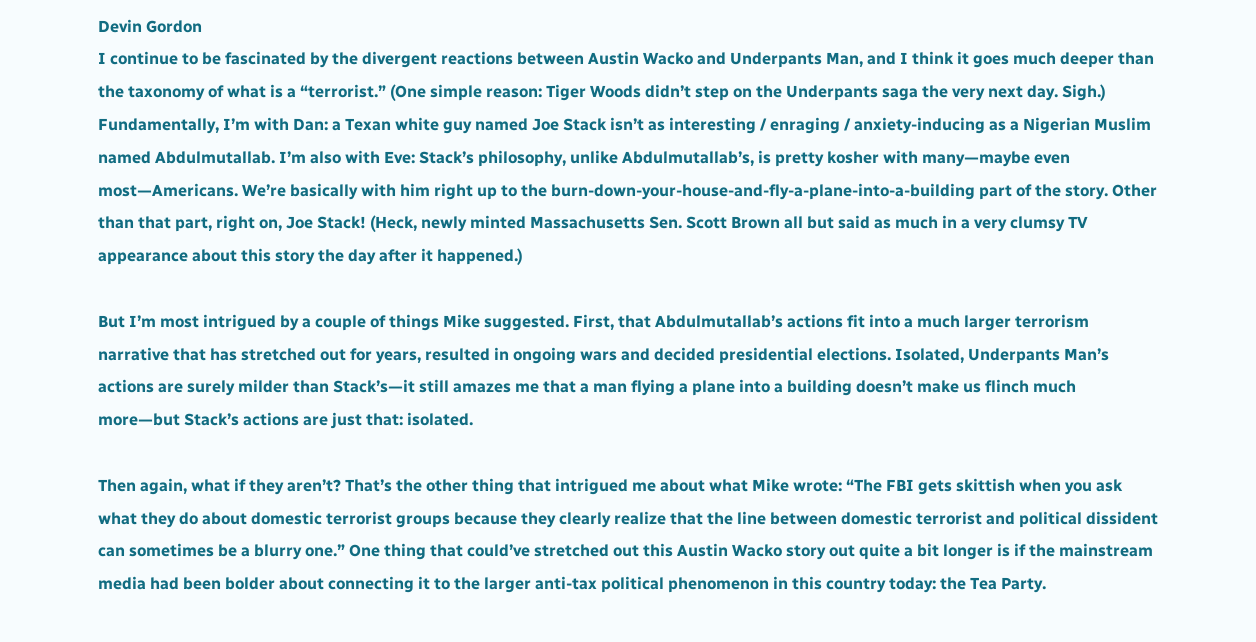Devin Gordon
I continue to be fascinated by the divergent reactions between Austin Wacko and Underpants Man, and I think it goes much deeper than the taxonomy of what is a “terrorist.” (One simple reason: Tiger Woods didn’t step on the Underpants saga the very next day. Sigh.)
Fundamentally, I’m with Dan: a Texan white guy named Joe Stack isn’t as interesting / enraging / anxiety-inducing as a Nigerian Muslim named Abdulmutallab. I’m also with Eve: Stack’s philosophy, unlike Abdulmutallab’s, is pretty kosher with many—maybe even most—Americans. We’re basically with him right up to the burn-down-your-house-and-fly-a-plane-into-a-building part of the story. Other than that part, right on, Joe Stack! (Heck, newly minted Massachusetts Sen. Scott Brown all but said as much in a very clumsy TV appearance about this story the day after it happened.)

But I’m most intrigued by a couple of things Mike suggested. First, that Abdulmutallab’s actions fit into a much larger terrorism narrative that has stretched out for years, resulted in ongoing wars and decided presidential elections. Isolated, Underpants Man’s actions are surely milder than Stack’s—it still amazes me that a man flying a plane into a building doesn’t make us flinch much more—but Stack’s actions are just that: isolated.

Then again, what if they aren’t? That’s the other thing that intrigued me about what Mike wrote: “The FBI gets skittish when you ask what they do about domestic terrorist groups because they clearly realize that the line between domestic terrorist and political dissident can sometimes be a blurry one.” One thing that could’ve stretched out this Austin Wacko story out quite a bit longer is if the mainstream media had been bolder about connecting it to the larger anti-tax political phenomenon in this country today: the Tea Party.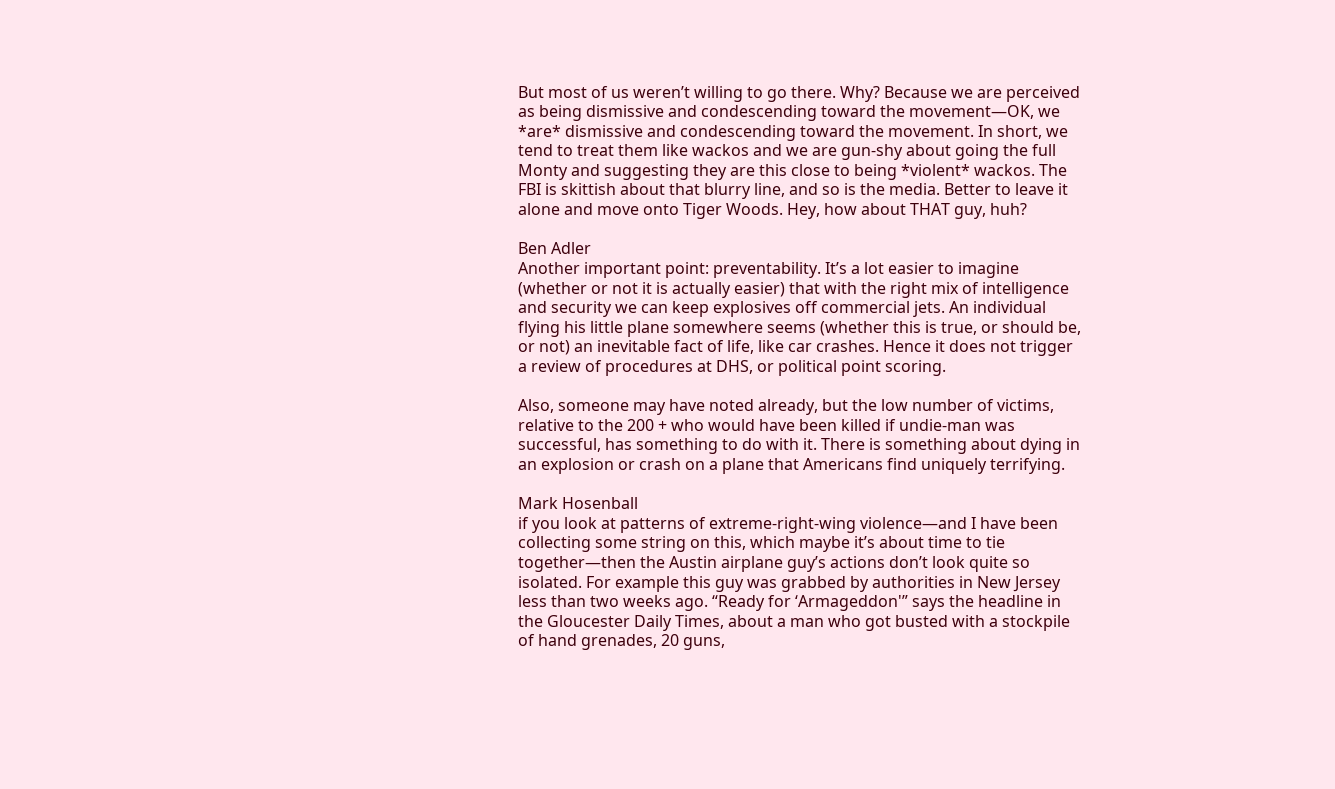But most of us weren’t willing to go there. Why? Because we are perceived as being dismissive and condescending toward the movement—OK, we *are* dismissive and condescending toward the movement. In short, we tend to treat them like wackos and we are gun-shy about going the full Monty and suggesting they are this close to being *violent* wackos. The FBI is skittish about that blurry line, and so is the media. Better to leave it alone and move onto Tiger Woods. Hey, how about THAT guy, huh?

Ben Adler
Another important point: preventability. It’s a lot easier to imagine (whether or not it is actually easier) that with the right mix of intelligence and security we can keep explosives off commercial jets. An individual flying his little plane somewhere seems (whether this is true, or should be, or not) an inevitable fact of life, like car crashes. Hence it does not trigger a review of procedures at DHS, or political point scoring.

Also, someone may have noted already, but the low number of victims, relative to the 200 + who would have been killed if undie-man was successful, has something to do with it. There is something about dying in an explosion or crash on a plane that Americans find uniquely terrifying.

Mark Hosenball
if you look at patterns of extreme-right-wing violence—and I have been collecting some string on this, which maybe it’s about time to tie together—then the Austin airplane guy’s actions don’t look quite so isolated. For example this guy was grabbed by authorities in New Jersey less than two weeks ago. “Ready for ‘Armageddon'” says the headline in the Gloucester Daily Times, about a man who got busted with a stockpile of hand grenades, 20 guns,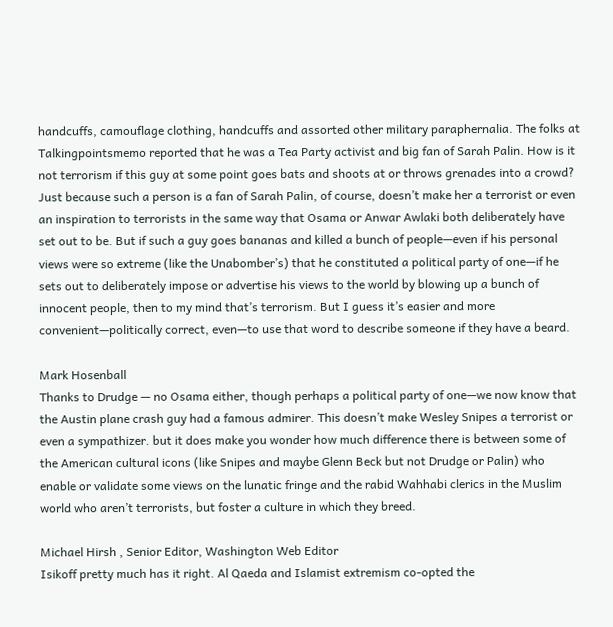handcuffs, camouflage clothing, handcuffs and assorted other military paraphernalia. The folks at Talkingpointsmemo reported that he was a Tea Party activist and big fan of Sarah Palin. How is it not terrorism if this guy at some point goes bats and shoots at or throws grenades into a crowd? Just because such a person is a fan of Sarah Palin, of course, doesn’t make her a terrorist or even an inspiration to terrorists in the same way that Osama or Anwar Awlaki both deliberately have set out to be. But if such a guy goes bananas and killed a bunch of people—even if his personal views were so extreme (like the Unabomber’s) that he constituted a political party of one—if he sets out to deliberately impose or advertise his views to the world by blowing up a bunch of innocent people, then to my mind that’s terrorism. But I guess it’s easier and more convenient—politically correct, even—to use that word to describe someone if they have a beard.

Mark Hosenball
Thanks to Drudge — no Osama either, though perhaps a political party of one—we now know that the Austin plane crash guy had a famous admirer. This doesn’t make Wesley Snipes a terrorist or even a sympathizer. but it does make you wonder how much difference there is between some of the American cultural icons (like Snipes and maybe Glenn Beck but not Drudge or Palin) who enable or validate some views on the lunatic fringe and the rabid Wahhabi clerics in the Muslim world who aren’t terrorists, but foster a culture in which they breed.

Michael Hirsh , Senior Editor, Washington Web Editor
Isikoff pretty much has it right. Al Qaeda and Islamist extremism co-opted the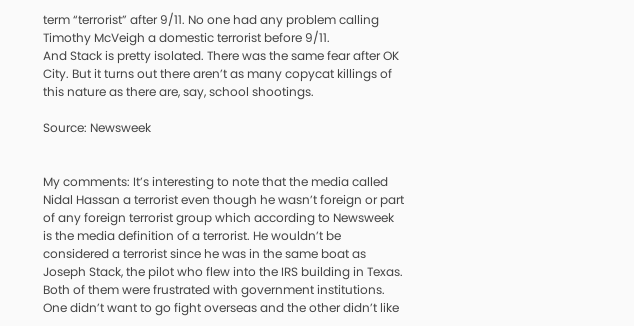term “terrorist” after 9/11. No one had any problem calling Timothy McVeigh a domestic terrorist before 9/11.
And Stack is pretty isolated. There was the same fear after OK City. But it turns out there aren’t as many copycat killings of this nature as there are, say, school shootings.

Source: Newsweek


My comments: It’s interesting to note that the media called Nidal Hassan a terrorist even though he wasn’t foreign or part of any foreign terrorist group which according to Newsweek is the media definition of a terrorist. He wouldn’t be considered a terrorist since he was in the same boat as Joseph Stack, the pilot who flew into the IRS building in Texas. Both of them were frustrated with government institutions. One didn’t want to go fight overseas and the other didn’t like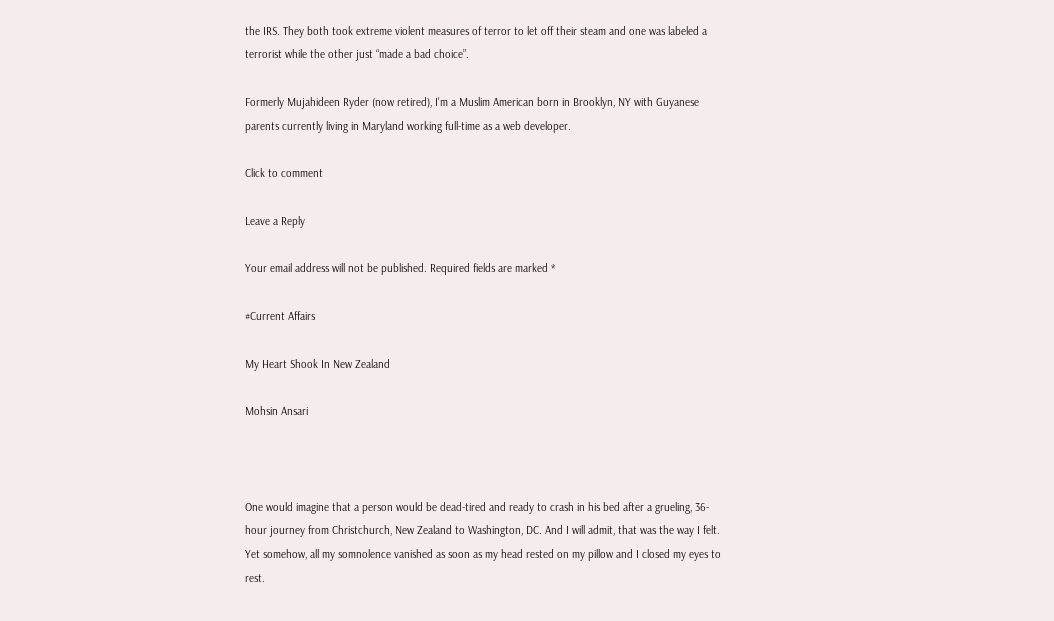the IRS. They both took extreme violent measures of terror to let off their steam and one was labeled a terrorist while the other just “made a bad choice”.

Formerly Mujahideen Ryder (now retired), I'm a Muslim American born in Brooklyn, NY with Guyanese parents currently living in Maryland working full-time as a web developer.

Click to comment

Leave a Reply

Your email address will not be published. Required fields are marked *

#Current Affairs

My Heart Shook In New Zealand

Mohsin Ansari



One would imagine that a person would be dead-tired and ready to crash in his bed after a grueling, 36-hour journey from Christchurch, New Zealand to Washington, DC. And I will admit, that was the way I felt. Yet somehow, all my somnolence vanished as soon as my head rested on my pillow and I closed my eyes to rest.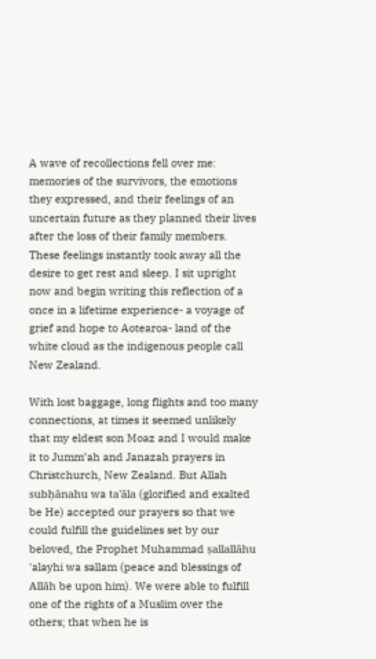A wave of recollections fell over me: memories of the survivors, the emotions they expressed, and their feelings of an uncertain future as they planned their lives after the loss of their family members. These feelings instantly took away all the desire to get rest and sleep. I sit upright now and begin writing this reflection of a once in a lifetime experience- a voyage of grief and hope to Aotearoa- land of the white cloud as the indigenous people call New Zealand.

With lost baggage, long flights and too many connections, at times it seemed unlikely that my eldest son Moaz and I would make it to Jumm’ah and Janazah prayers in Christchurch, New Zealand. But Allah subḥānahu wa ta'āla (glorified and exalted be He) accepted our prayers so that we could fulfill the guidelines set by our beloved, the Prophet Muhammad ṣallallāhu 'alayhi wa sallam (peace and blessings of Allāh be upon him). We were able to fulfill one of the rights of a Muslim over the others; that when he is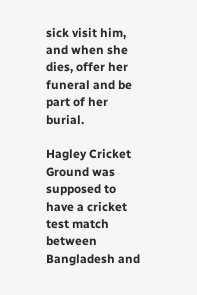sick visit him, and when she dies, offer her funeral and be part of her burial.

Hagley Cricket Ground was supposed to have a cricket test match between Bangladesh and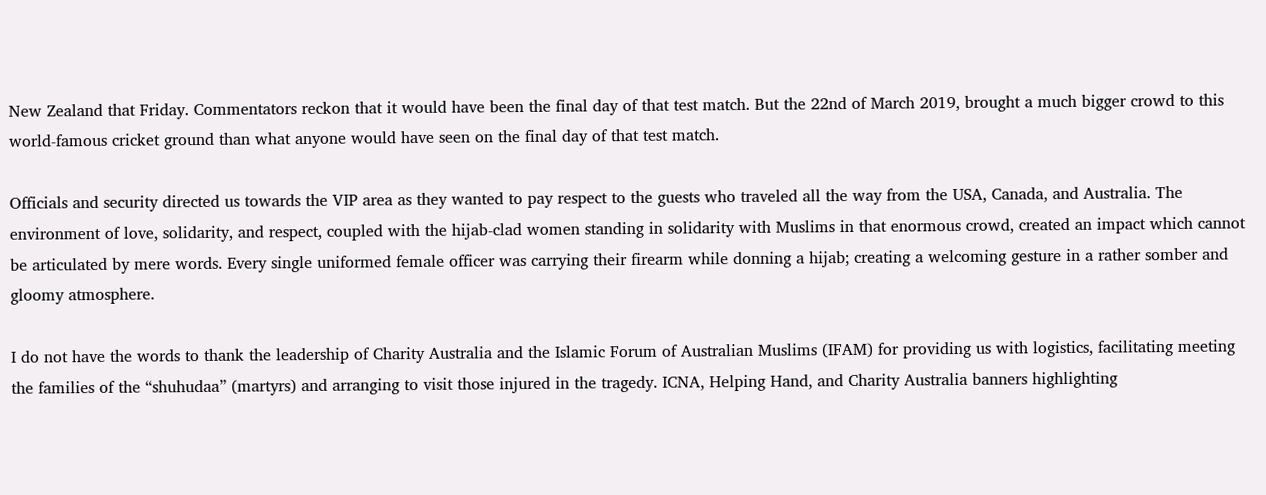New Zealand that Friday. Commentators reckon that it would have been the final day of that test match. But the 22nd of March 2019, brought a much bigger crowd to this world-famous cricket ground than what anyone would have seen on the final day of that test match.

Officials and security directed us towards the VIP area as they wanted to pay respect to the guests who traveled all the way from the USA, Canada, and Australia. The environment of love, solidarity, and respect, coupled with the hijab-clad women standing in solidarity with Muslims in that enormous crowd, created an impact which cannot be articulated by mere words. Every single uniformed female officer was carrying their firearm while donning a hijab; creating a welcoming gesture in a rather somber and gloomy atmosphere.

I do not have the words to thank the leadership of Charity Australia and the Islamic Forum of Australian Muslims (IFAM) for providing us with logistics, facilitating meeting the families of the “shuhudaa” (martyrs) and arranging to visit those injured in the tragedy. ICNA, Helping Hand, and Charity Australia banners highlighting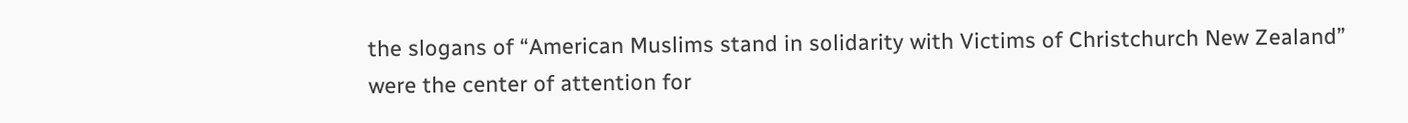the slogans of “American Muslims stand in solidarity with Victims of Christchurch New Zealand” were the center of attention for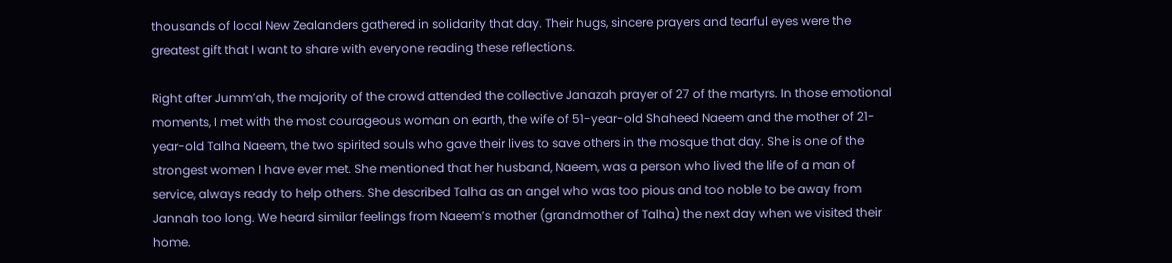thousands of local New Zealanders gathered in solidarity that day. Their hugs, sincere prayers and tearful eyes were the greatest gift that I want to share with everyone reading these reflections.

Right after Jumm’ah, the majority of the crowd attended the collective Janazah prayer of 27 of the martyrs. In those emotional moments, I met with the most courageous woman on earth, the wife of 51-year-old Shaheed Naeem and the mother of 21-year-old Talha Naeem, the two spirited souls who gave their lives to save others in the mosque that day. She is one of the strongest women I have ever met. She mentioned that her husband, Naeem, was a person who lived the life of a man of service, always ready to help others. She described Talha as an angel who was too pious and too noble to be away from Jannah too long. We heard similar feelings from Naeem’s mother (grandmother of Talha) the next day when we visited their home.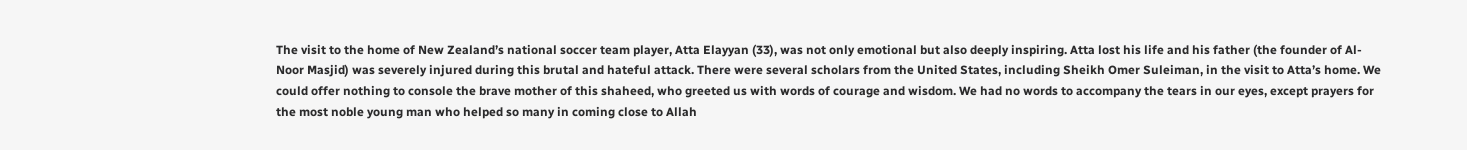The visit to the home of New Zealand’s national soccer team player, Atta Elayyan (33), was not only emotional but also deeply inspiring. Atta lost his life and his father (the founder of Al-Noor Masjid) was severely injured during this brutal and hateful attack. There were several scholars from the United States, including Sheikh Omer Suleiman, in the visit to Atta’s home. We could offer nothing to console the brave mother of this shaheed, who greeted us with words of courage and wisdom. We had no words to accompany the tears in our eyes, except prayers for the most noble young man who helped so many in coming close to Allah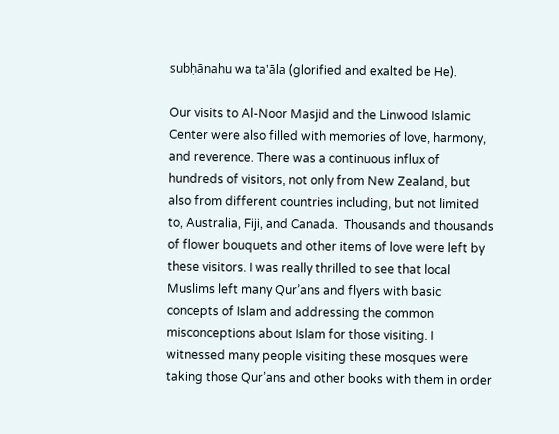subḥānahu wa ta'āla (glorified and exalted be He).

Our visits to Al-Noor Masjid and the Linwood Islamic Center were also filled with memories of love, harmony, and reverence. There was a continuous influx of hundreds of visitors, not only from New Zealand, but also from different countries including, but not limited to, Australia, Fiji, and Canada.  Thousands and thousands of flower bouquets and other items of love were left by these visitors. I was really thrilled to see that local Muslims left many Qur’ans and flyers with basic concepts of Islam and addressing the common misconceptions about Islam for those visiting. I witnessed many people visiting these mosques were taking those Qur’ans and other books with them in order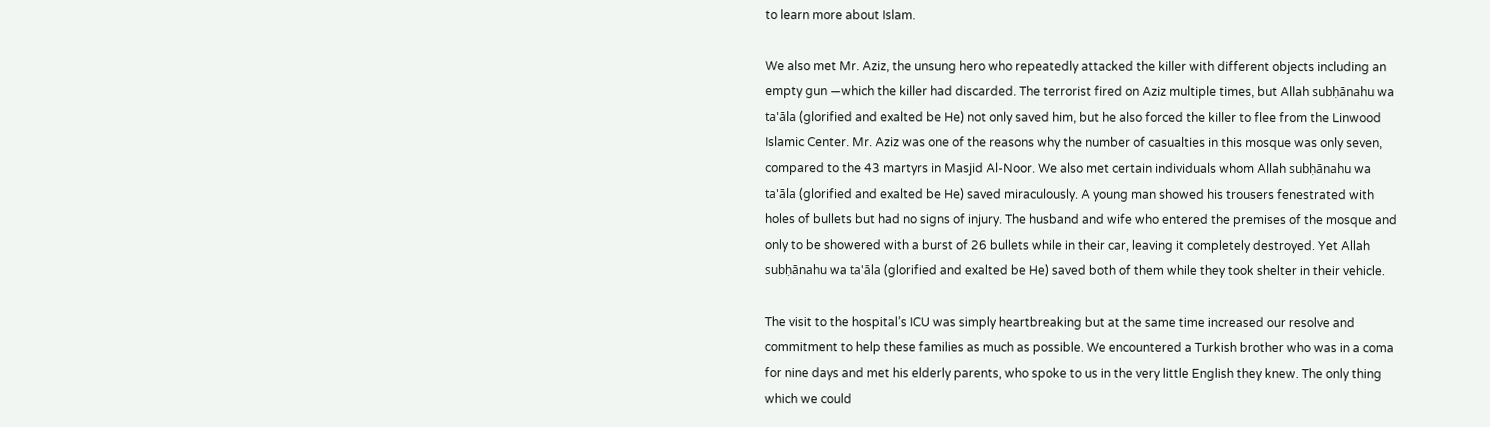to learn more about Islam.

We also met Mr. Aziz, the unsung hero who repeatedly attacked the killer with different objects including an empty gun —which the killer had discarded. The terrorist fired on Aziz multiple times, but Allah subḥānahu wa ta'āla (glorified and exalted be He) not only saved him, but he also forced the killer to flee from the Linwood Islamic Center. Mr. Aziz was one of the reasons why the number of casualties in this mosque was only seven, compared to the 43 martyrs in Masjid Al-Noor. We also met certain individuals whom Allah subḥānahu wa ta'āla (glorified and exalted be He) saved miraculously. A young man showed his trousers fenestrated with holes of bullets but had no signs of injury. The husband and wife who entered the premises of the mosque and only to be showered with a burst of 26 bullets while in their car, leaving it completely destroyed. Yet Allah subḥānahu wa ta'āla (glorified and exalted be He) saved both of them while they took shelter in their vehicle.

The visit to the hospital’s ICU was simply heartbreaking but at the same time increased our resolve and commitment to help these families as much as possible. We encountered a Turkish brother who was in a coma for nine days and met his elderly parents, who spoke to us in the very little English they knew. The only thing which we could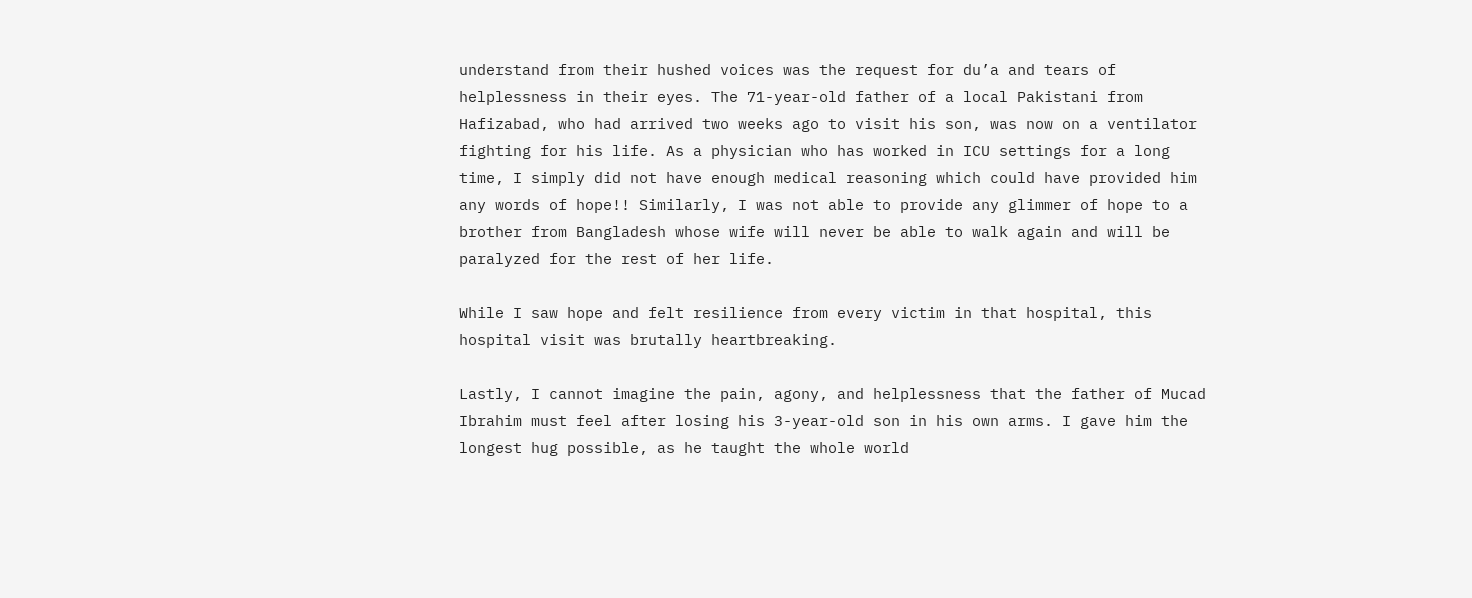understand from their hushed voices was the request for du’a and tears of helplessness in their eyes. The 71-year-old father of a local Pakistani from Hafizabad, who had arrived two weeks ago to visit his son, was now on a ventilator fighting for his life. As a physician who has worked in ICU settings for a long time, I simply did not have enough medical reasoning which could have provided him any words of hope!! Similarly, I was not able to provide any glimmer of hope to a brother from Bangladesh whose wife will never be able to walk again and will be paralyzed for the rest of her life.

While I saw hope and felt resilience from every victim in that hospital, this hospital visit was brutally heartbreaking.

Lastly, I cannot imagine the pain, agony, and helplessness that the father of Mucad Ibrahim must feel after losing his 3-year-old son in his own arms. I gave him the longest hug possible, as he taught the whole world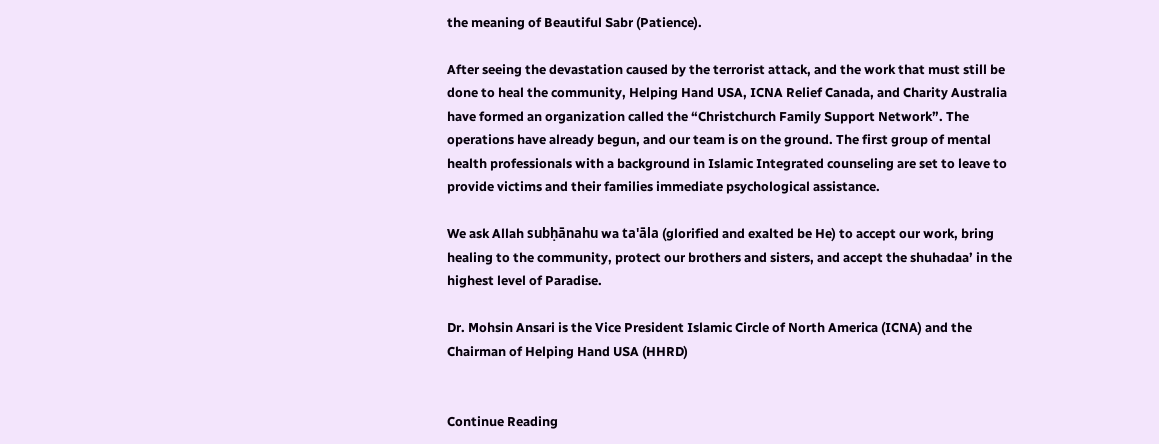the meaning of Beautiful Sabr (Patience).

After seeing the devastation caused by the terrorist attack, and the work that must still be done to heal the community, Helping Hand USA, ICNA Relief Canada, and Charity Australia have formed an organization called the “Christchurch Family Support Network”. The operations have already begun, and our team is on the ground. The first group of mental health professionals with a background in Islamic Integrated counseling are set to leave to provide victims and their families immediate psychological assistance.

We ask Allah subḥānahu wa ta'āla (glorified and exalted be He) to accept our work, bring healing to the community, protect our brothers and sisters, and accept the shuhadaa’ in the highest level of Paradise.

Dr. Mohsin Ansari is the Vice President Islamic Circle of North America (ICNA) and the Chairman of Helping Hand USA (HHRD)


Continue Reading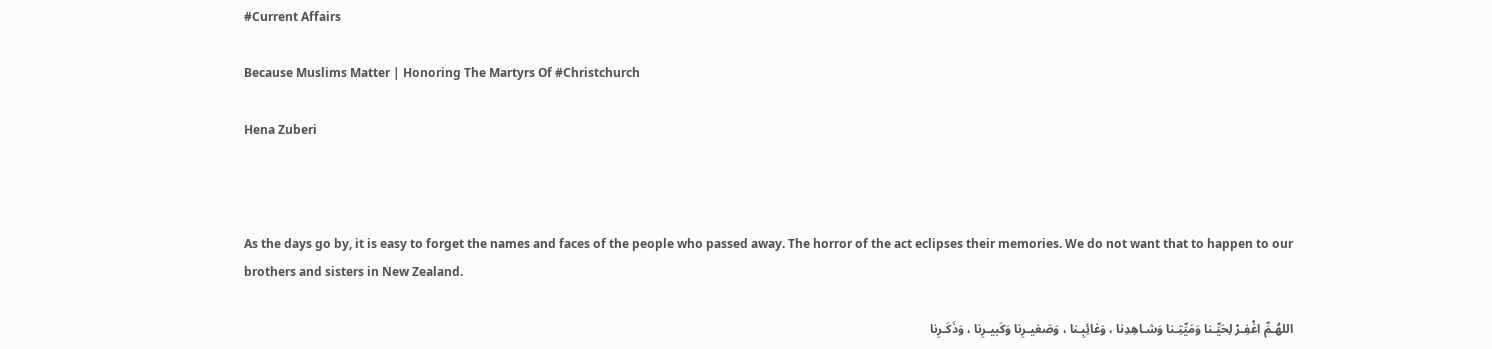#Current Affairs

Because Muslims Matter | Honoring The Martyrs Of #Christchurch

Hena Zuberi



As the days go by, it is easy to forget the names and faces of the people who passed away. The horror of the act eclipses their memories. We do not want that to happen to our brothers and sisters in New Zealand.

اللهُـمِّ اغْفِـرْ لِحَيِّـنا وَمَيِّتِـنا وَشـاهِدِنا ، وَغائِبِـنا ، وَصَغيـرِنا وَكَبيـرِنا ، وَذَكَـرِنا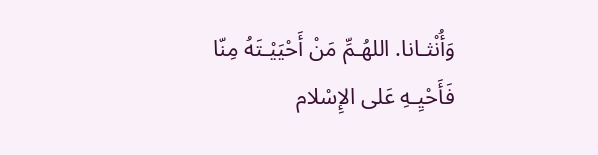وَأُنْثـانا. اللهُـمِّ مَنْ أَحْيَيْـتَهُ مِنّا فَأَحْيِـهِ عَلى الإِسْلام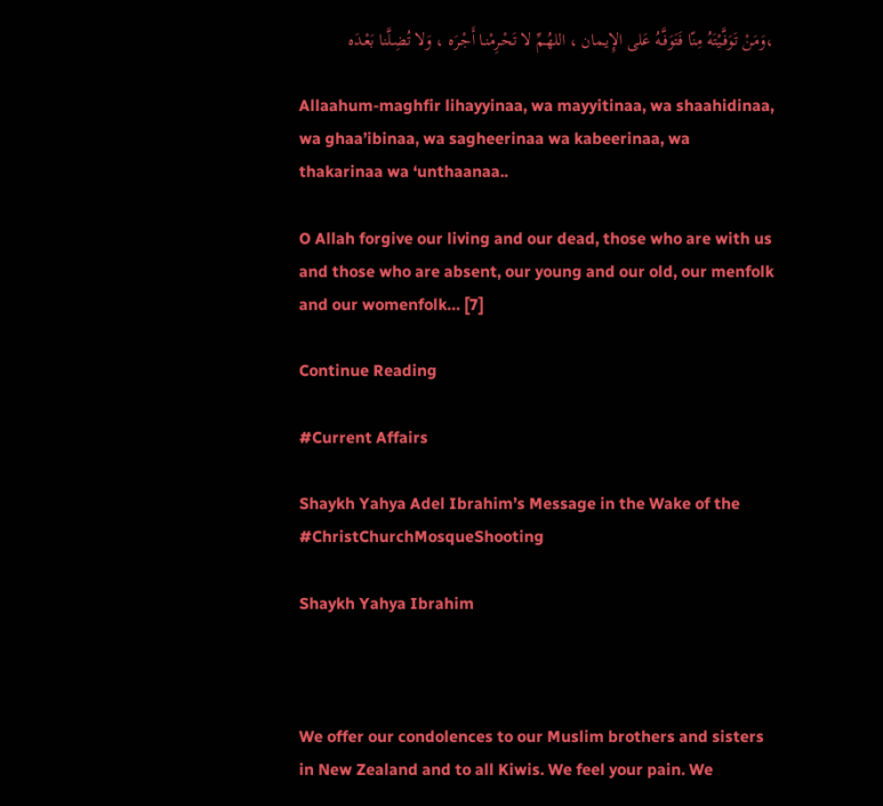،وَمَنْ تَوَفَّـيْتَهُ مِنّا فَتَوَفَّـهُ عَلى الإِيـمان ، اللهُـمِّ لا تَحْـرِمْنـا أَجْـرَه ، وَلا تُضِـلَّنا بَعْـدَه

Allaahum-maghfir lihayyinaa, wa mayyitinaa, wa shaahidinaa, wa ghaa’ibinaa, wa sagheerinaa wa kabeerinaa, wa thakarinaa wa ‘unthaanaa..

O Allah forgive our living and our dead, those who are with us and those who are absent, our young and our old, our menfolk and our womenfolk… [7]

Continue Reading

#Current Affairs

Shaykh Yahya Adel Ibrahim’s Message in the Wake of the #ChristChurchMosqueShooting

Shaykh Yahya Ibrahim



We offer our condolences to our Muslim brothers and sisters in New Zealand and to all Kiwis. We feel your pain. We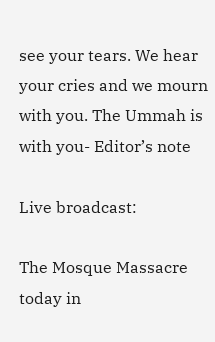see your tears. We hear your cries and we mourn with you. The Ummah is with you- Editor’s note

Live broadcast:

The Mosque Massacre today in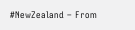#NewZealand – From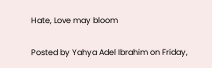Hate, Love may bloom

Posted by Yahya Adel Ibrahim on Friday,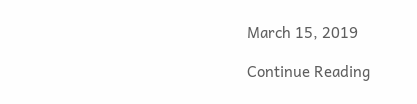March 15, 2019

Continue Reading